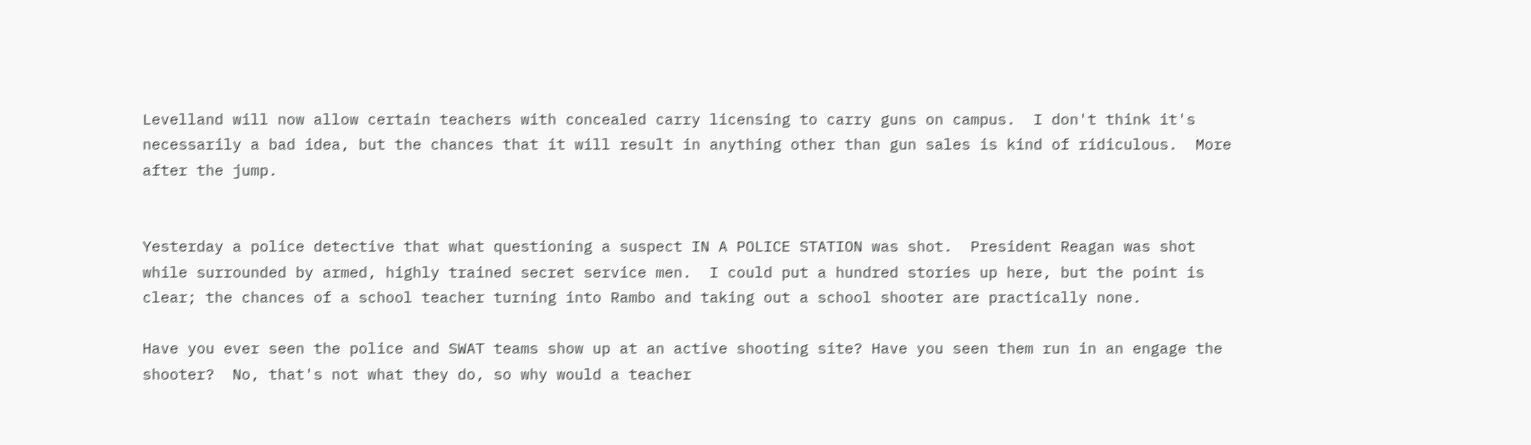Levelland will now allow certain teachers with concealed carry licensing to carry guns on campus.  I don't think it's necessarily a bad idea, but the chances that it will result in anything other than gun sales is kind of ridiculous.  More after the jump.


Yesterday a police detective that what questioning a suspect IN A POLICE STATION was shot.  President Reagan was shot while surrounded by armed, highly trained secret service men.  I could put a hundred stories up here, but the point is clear; the chances of a school teacher turning into Rambo and taking out a school shooter are practically none.

Have you ever seen the police and SWAT teams show up at an active shooting site? Have you seen them run in an engage the shooter?  No, that's not what they do, so why would a teacher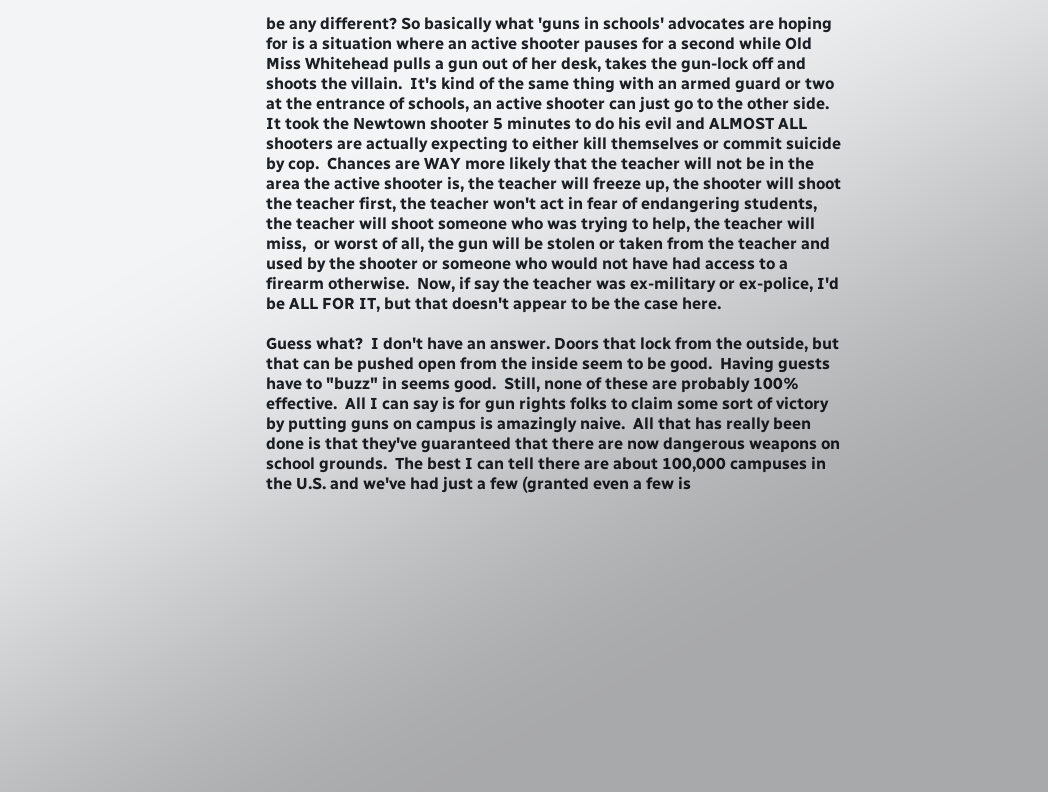be any different? So basically what 'guns in schools' advocates are hoping for is a situation where an active shooter pauses for a second while Old Miss Whitehead pulls a gun out of her desk, takes the gun-lock off and shoots the villain.  It's kind of the same thing with an armed guard or two at the entrance of schools, an active shooter can just go to the other side.  It took the Newtown shooter 5 minutes to do his evil and ALMOST ALL shooters are actually expecting to either kill themselves or commit suicide by cop.  Chances are WAY more likely that the teacher will not be in the area the active shooter is, the teacher will freeze up, the shooter will shoot the teacher first, the teacher won't act in fear of endangering students, the teacher will shoot someone who was trying to help, the teacher will miss,  or worst of all, the gun will be stolen or taken from the teacher and used by the shooter or someone who would not have had access to a firearm otherwise.  Now, if say the teacher was ex-military or ex-police, I'd be ALL FOR IT, but that doesn't appear to be the case here.

Guess what?  I don't have an answer. Doors that lock from the outside, but that can be pushed open from the inside seem to be good.  Having guests have to "buzz" in seems good.  Still, none of these are probably 100% effective.  All I can say is for gun rights folks to claim some sort of victory by putting guns on campus is amazingly naive.  All that has really been done is that they've guaranteed that there are now dangerous weapons on school grounds.  The best I can tell there are about 100,000 campuses in the U.S. and we've had just a few (granted even a few is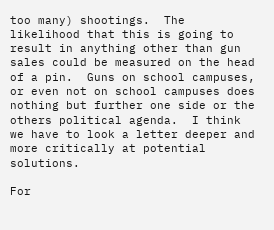too many) shootings.  The likelihood that this is going to result in anything other than gun sales could be measured on the head of a pin.  Guns on school campuses, or even not on school campuses does nothing but further one side or the others political agenda.  I think we have to look a letter deeper and more critically at potential solutions.

For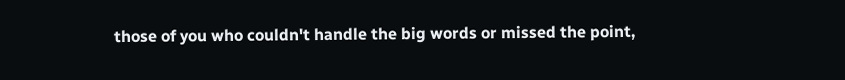those of you who couldn't handle the big words or missed the point,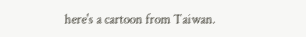here's a cartoon from Taiwan.